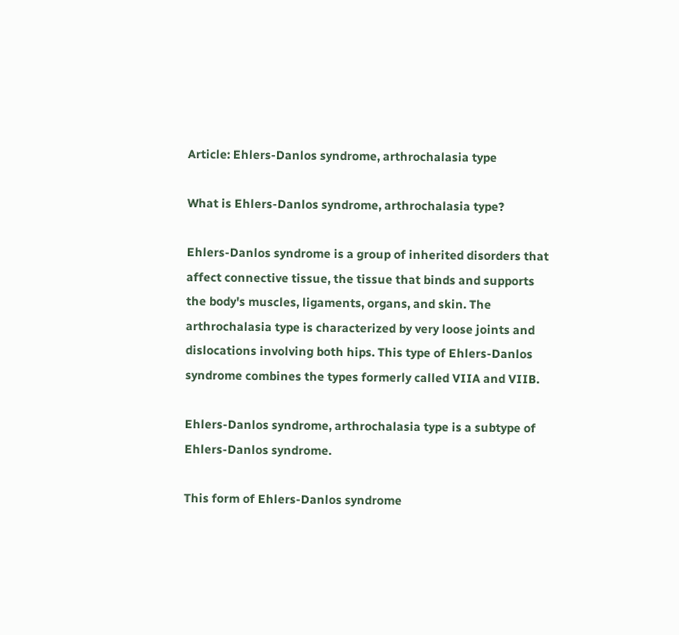Article: Ehlers-Danlos syndrome, arthrochalasia type

What is Ehlers-Danlos syndrome, arthrochalasia type?

Ehlers-Danlos syndrome is a group of inherited disorders that affect connective tissue, the tissue that binds and supports the body's muscles, ligaments, organs, and skin. The arthrochalasia type is characterized by very loose joints and dislocations involving both hips. This type of Ehlers-Danlos syndrome combines the types formerly called VIIA and VIIB.

Ehlers-Danlos syndrome, arthrochalasia type is a subtype of Ehlers-Danlos syndrome.

This form of Ehlers-Danlos syndrome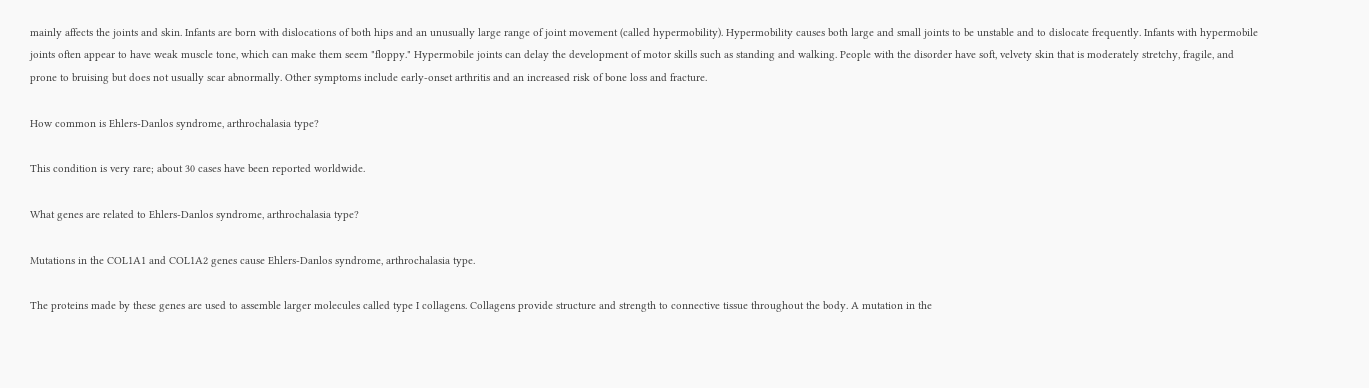mainly affects the joints and skin. Infants are born with dislocations of both hips and an unusually large range of joint movement (called hypermobility). Hypermobility causes both large and small joints to be unstable and to dislocate frequently. Infants with hypermobile joints often appear to have weak muscle tone, which can make them seem "floppy." Hypermobile joints can delay the development of motor skills such as standing and walking. People with the disorder have soft, velvety skin that is moderately stretchy, fragile, and prone to bruising but does not usually scar abnormally. Other symptoms include early-onset arthritis and an increased risk of bone loss and fracture.

How common is Ehlers-Danlos syndrome, arthrochalasia type?

This condition is very rare; about 30 cases have been reported worldwide.

What genes are related to Ehlers-Danlos syndrome, arthrochalasia type?

Mutations in the COL1A1 and COL1A2 genes cause Ehlers-Danlos syndrome, arthrochalasia type.

The proteins made by these genes are used to assemble larger molecules called type I collagens. Collagens provide structure and strength to connective tissue throughout the body. A mutation in the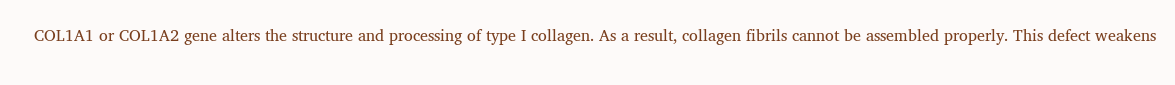COL1A1 or COL1A2 gene alters the structure and processing of type I collagen. As a result, collagen fibrils cannot be assembled properly. This defect weakens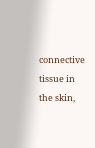connective tissue in the skin,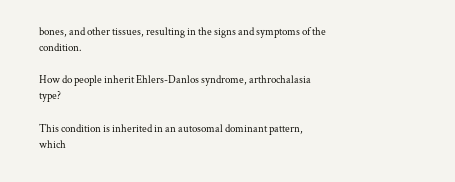bones, and other tissues, resulting in the signs and symptoms of the condition.

How do people inherit Ehlers-Danlos syndrome, arthrochalasia type?

This condition is inherited in an autosomal dominant pattern, which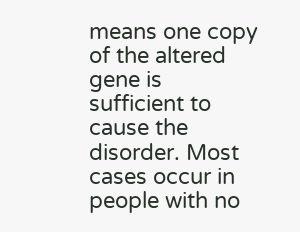means one copy of the altered gene is sufficient to cause the disorder. Most cases occur in people with no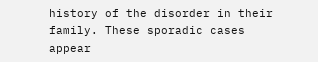history of the disorder in their family. These sporadic cases appear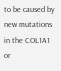to be caused by new mutations in the COL1A1 or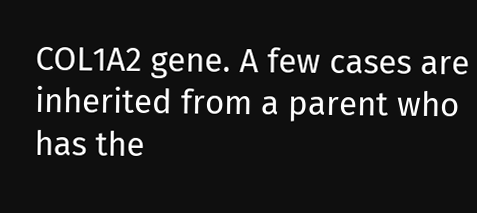COL1A2 gene. A few cases are inherited from a parent who has the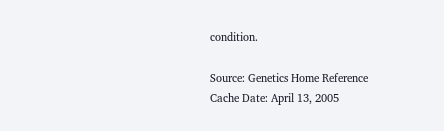condition.

Source: Genetics Home Reference
Cache Date: April 13, 2005